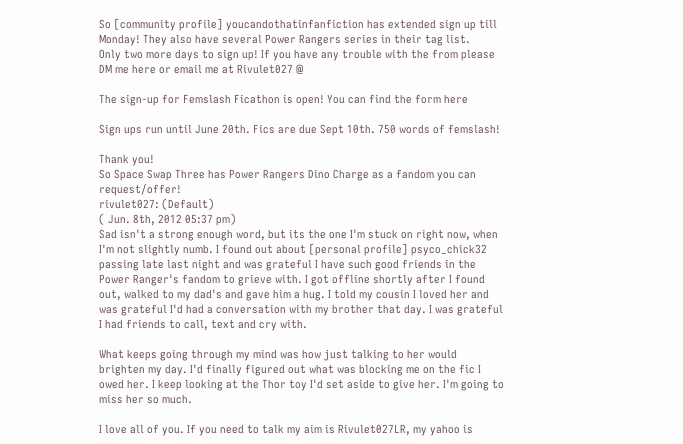So [community profile] youcandothatinfanfiction has extended sign up till Monday! They also have several Power Rangers series in their tag list.
Only two more days to sign up! If you have any trouble with the from please DM me here or email me at Rivulet027 @

The sign-up for Femslash Ficathon is open! You can find the form here

Sign ups run until June 20th. Fics are due Sept 10th. 750 words of femslash!

Thank you!
So Space Swap Three has Power Rangers Dino Charge as a fandom you can request/offer!
rivulet027: (Default)
( Jun. 8th, 2012 05:37 pm)
Sad isn't a strong enough word, but its the one I'm stuck on right now, when I'm not slightly numb. I found out about [personal profile] psyco_chick32 passing late last night and was grateful I have such good friends in the Power Ranger's fandom to grieve with. I got offline shortly after I found out, walked to my dad's and gave him a hug. I told my cousin I loved her and was grateful I'd had a conversation with my brother that day. I was grateful I had friends to call, text and cry with.

What keeps going through my mind was how just talking to her would brighten my day. I'd finally figured out what was blocking me on the fic I owed her. I keep looking at the Thor toy I'd set aside to give her. I'm going to miss her so much.

I love all of you. If you need to talk my aim is Rivulet027LR, my yahoo is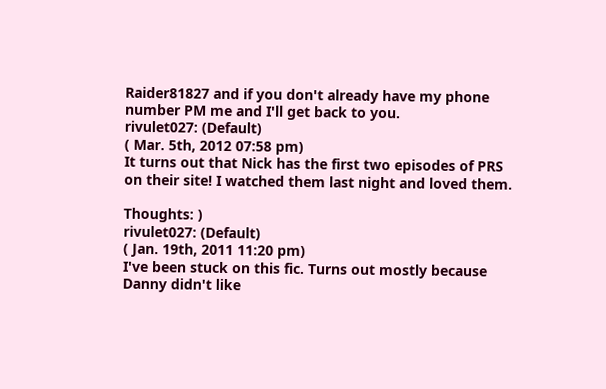Raider81827 and if you don't already have my phone number PM me and I'll get back to you.
rivulet027: (Default)
( Mar. 5th, 2012 07:58 pm)
It turns out that Nick has the first two episodes of PRS on their site! I watched them last night and loved them.

Thoughts: )
rivulet027: (Default)
( Jan. 19th, 2011 11:20 pm)
I've been stuck on this fic. Turns out mostly because Danny didn't like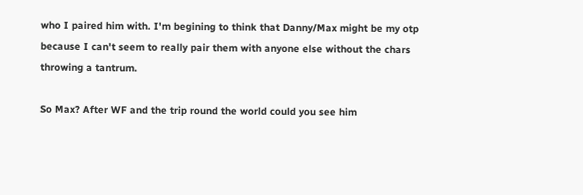who I paired him with. I'm begining to think that Danny/Max might be my otp because I can't seem to really pair them with anyone else without the chars throwing a tantrum.

So Max? After WF and the trip round the world could you see him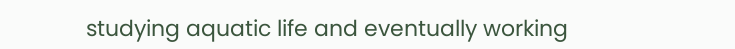studying aquatic life and eventually working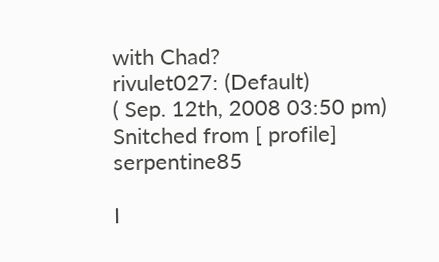with Chad?
rivulet027: (Default)
( Sep. 12th, 2008 03:50 pm)
Snitched from [ profile] serpentine85

I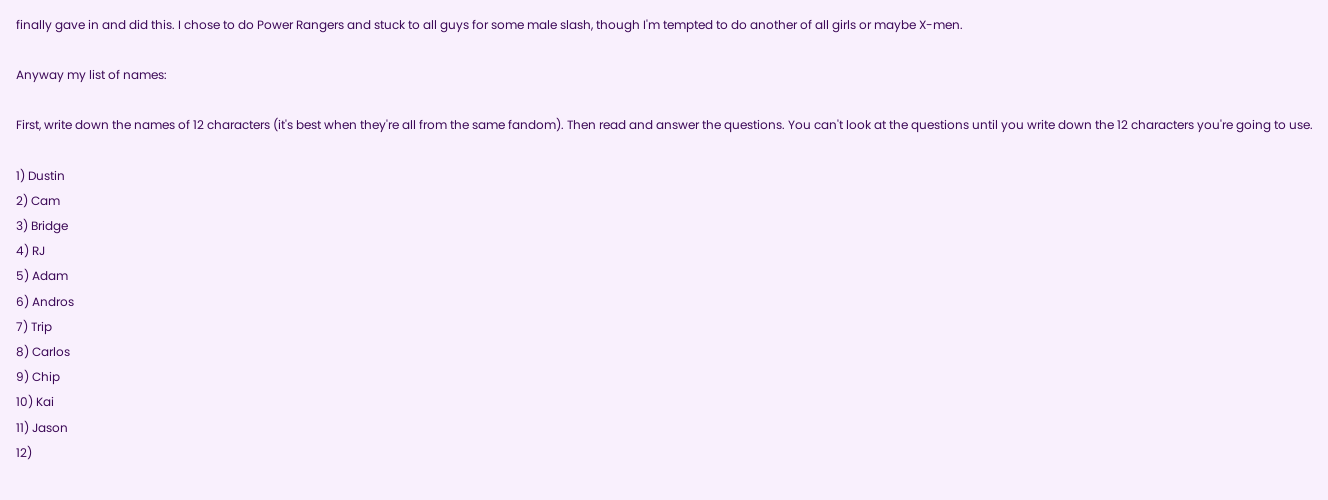finally gave in and did this. I chose to do Power Rangers and stuck to all guys for some male slash, though I'm tempted to do another of all girls or maybe X-men.

Anyway my list of names:

First, write down the names of 12 characters (it's best when they're all from the same fandom). Then read and answer the questions. You can't look at the questions until you write down the 12 characters you're going to use.

1) Dustin
2) Cam
3) Bridge
4) RJ
5) Adam
6) Andros
7) Trip
8) Carlos
9) Chip
10) Kai
11) Jason
12)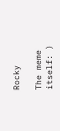Rocky

The meme itself: )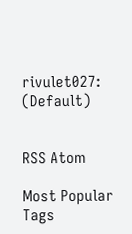rivulet027: (Default)


RSS Atom

Most Popular Tags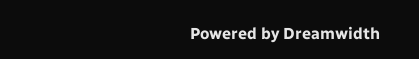Powered by Dreamwidth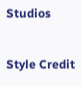Studios

Style Credit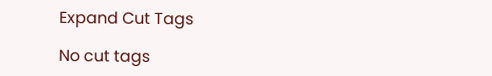Expand Cut Tags

No cut tags